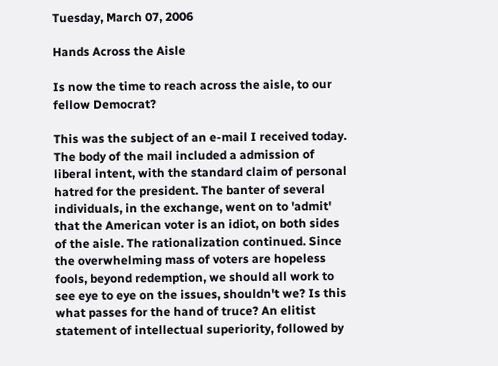Tuesday, March 07, 2006

Hands Across the Aisle

Is now the time to reach across the aisle, to our fellow Democrat?

This was the subject of an e-mail I received today. The body of the mail included a admission of liberal intent, with the standard claim of personal hatred for the president. The banter of several individuals, in the exchange, went on to 'admit' that the American voter is an idiot, on both sides of the aisle. The rationalization continued. Since the overwhelming mass of voters are hopeless fools, beyond redemption, we should all work to see eye to eye on the issues, shouldn't we? Is this what passes for the hand of truce? An elitist statement of intellectual superiority, followed by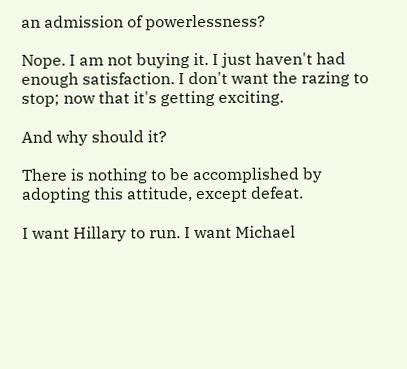an admission of powerlessness?

Nope. I am not buying it. I just haven't had enough satisfaction. I don't want the razing to stop; now that it's getting exciting.

And why should it?

There is nothing to be accomplished by adopting this attitude, except defeat.

I want Hillary to run. I want Michael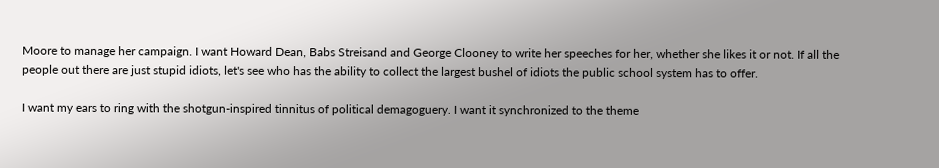Moore to manage her campaign. I want Howard Dean, Babs Streisand and George Clooney to write her speeches for her, whether she likes it or not. If all the people out there are just stupid idiots, let's see who has the ability to collect the largest bushel of idiots the public school system has to offer.

I want my ears to ring with the shotgun-inspired tinnitus of political demagoguery. I want it synchronized to the theme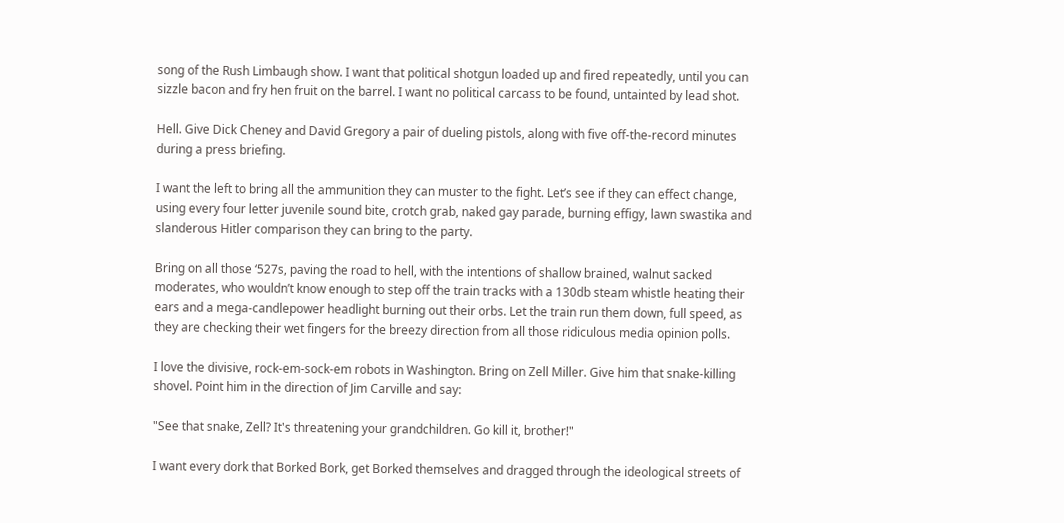song of the Rush Limbaugh show. I want that political shotgun loaded up and fired repeatedly, until you can sizzle bacon and fry hen fruit on the barrel. I want no political carcass to be found, untainted by lead shot.

Hell. Give Dick Cheney and David Gregory a pair of dueling pistols, along with five off-the-record minutes during a press briefing.

I want the left to bring all the ammunition they can muster to the fight. Let’s see if they can effect change, using every four letter juvenile sound bite, crotch grab, naked gay parade, burning effigy, lawn swastika and slanderous Hitler comparison they can bring to the party.

Bring on all those ‘527s, paving the road to hell, with the intentions of shallow brained, walnut sacked moderates, who wouldn’t know enough to step off the train tracks with a 130db steam whistle heating their ears and a mega-candlepower headlight burning out their orbs. Let the train run them down, full speed, as they are checking their wet fingers for the breezy direction from all those ridiculous media opinion polls.

I love the divisive, rock-em-sock-em robots in Washington. Bring on Zell Miller. Give him that snake-killing shovel. Point him in the direction of Jim Carville and say:

"See that snake, Zell? It's threatening your grandchildren. Go kill it, brother!"

I want every dork that Borked Bork, get Borked themselves and dragged through the ideological streets of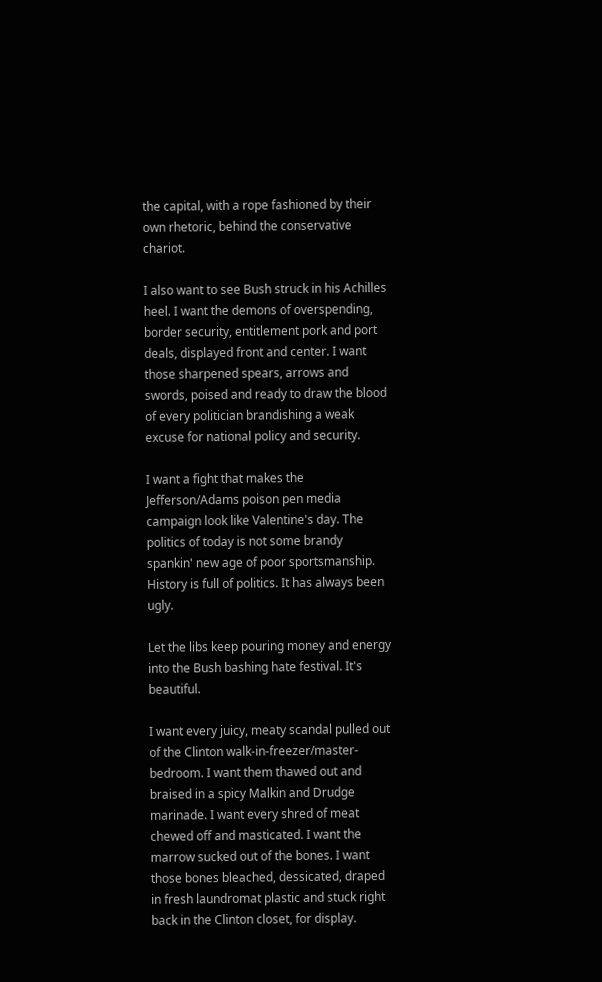the capital, with a rope fashioned by their own rhetoric, behind the conservative chariot.

I also want to see Bush struck in his Achilles heel. I want the demons of overspending, border security, entitlement pork and port deals, displayed front and center. I want those sharpened spears, arrows and swords, poised and ready to draw the blood of every politician brandishing a weak excuse for national policy and security.

I want a fight that makes the Jefferson/Adams poison pen media campaign look like Valentine's day. The politics of today is not some brandy spankin' new age of poor sportsmanship. History is full of politics. It has always been ugly.

Let the libs keep pouring money and energy into the Bush bashing hate festival. It's beautiful.

I want every juicy, meaty scandal pulled out of the Clinton walk-in-freezer/master-bedroom. I want them thawed out and braised in a spicy Malkin and Drudge marinade. I want every shred of meat chewed off and masticated. I want the marrow sucked out of the bones. I want those bones bleached, dessicated, draped in fresh laundromat plastic and stuck right back in the Clinton closet, for display.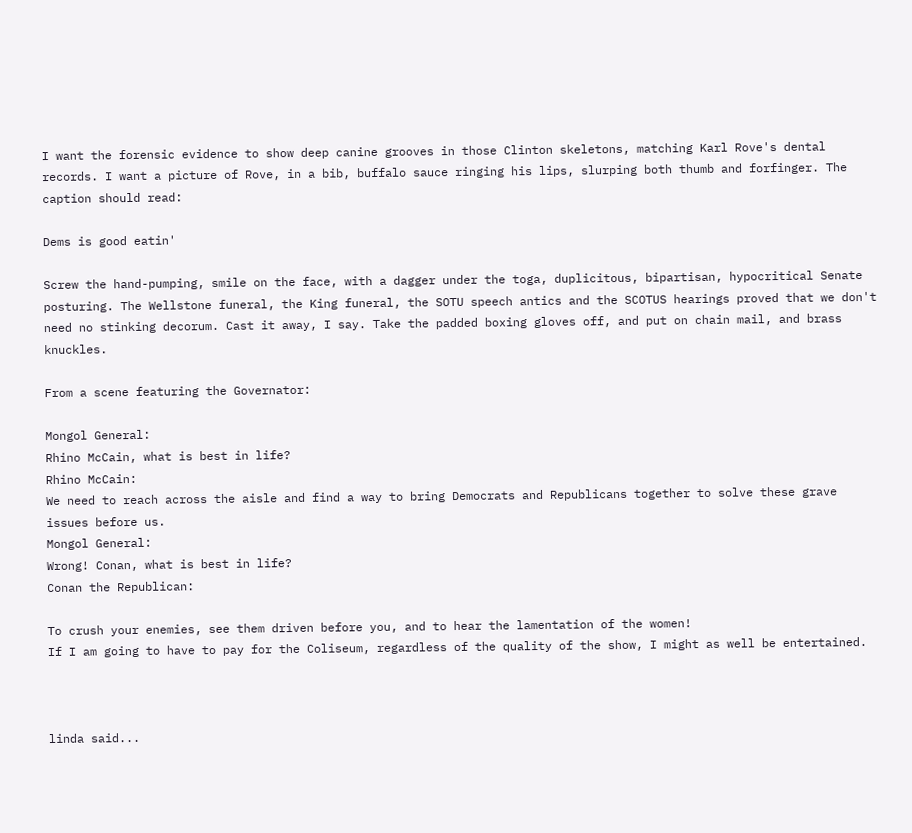I want the forensic evidence to show deep canine grooves in those Clinton skeletons, matching Karl Rove's dental records. I want a picture of Rove, in a bib, buffalo sauce ringing his lips, slurping both thumb and forfinger. The caption should read:

Dems is good eatin'

Screw the hand-pumping, smile on the face, with a dagger under the toga, duplicitous, bipartisan, hypocritical Senate posturing. The Wellstone funeral, the King funeral, the SOTU speech antics and the SCOTUS hearings proved that we don't need no stinking decorum. Cast it away, I say. Take the padded boxing gloves off, and put on chain mail, and brass knuckles.

From a scene featuring the Governator:

Mongol General:
Rhino McCain, what is best in life?
Rhino McCain:
We need to reach across the aisle and find a way to bring Democrats and Republicans together to solve these grave issues before us.
Mongol General:
Wrong! Conan, what is best in life?
Conan the Republican:

To crush your enemies, see them driven before you, and to hear the lamentation of the women!
If I am going to have to pay for the Coliseum, regardless of the quality of the show, I might as well be entertained.



linda said...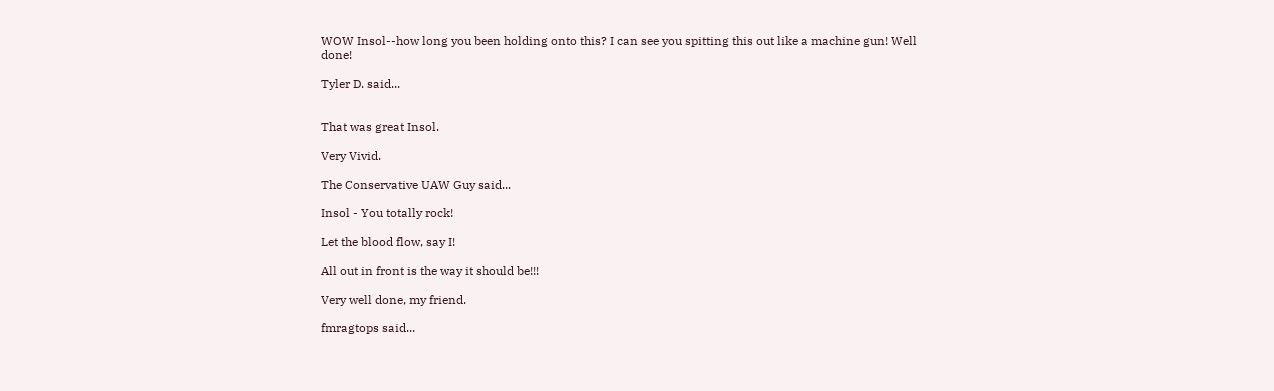WOW Insol--how long you been holding onto this? I can see you spitting this out like a machine gun! Well done!

Tyler D. said...


That was great Insol.

Very Vivid.

The Conservative UAW Guy said...

Insol - You totally rock!

Let the blood flow, say I!

All out in front is the way it should be!!!

Very well done, my friend.

fmragtops said...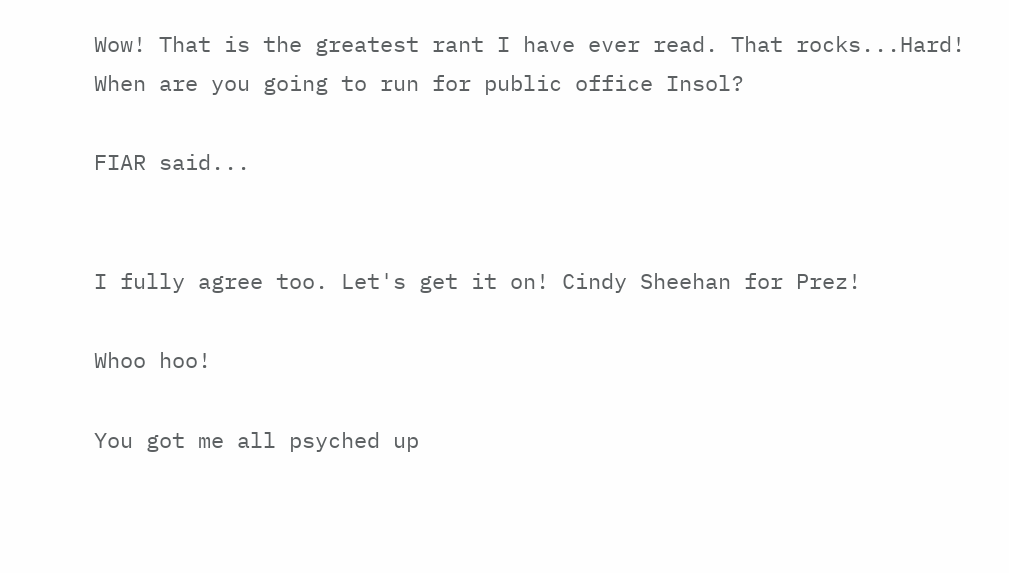Wow! That is the greatest rant I have ever read. That rocks...Hard! When are you going to run for public office Insol?

FIAR said...


I fully agree too. Let's get it on! Cindy Sheehan for Prez!

Whoo hoo!

You got me all psyched up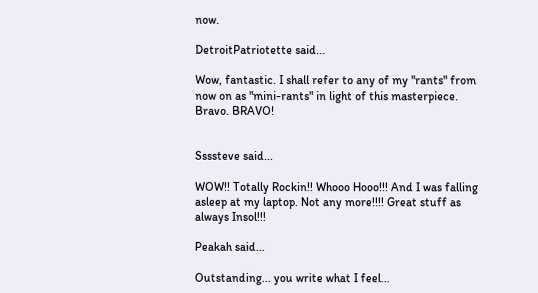now.

DetroitPatriotette said...

Wow, fantastic. I shall refer to any of my "rants" from now on as "mini-rants" in light of this masterpiece. Bravo. BRAVO!


Ssssteve said...

WOW!! Totally Rockin!! Whooo Hooo!!! And I was falling asleep at my laptop. Not any more!!!! Great stuff as always Insol!!!

Peakah said...

Outstanding... you write what I feel...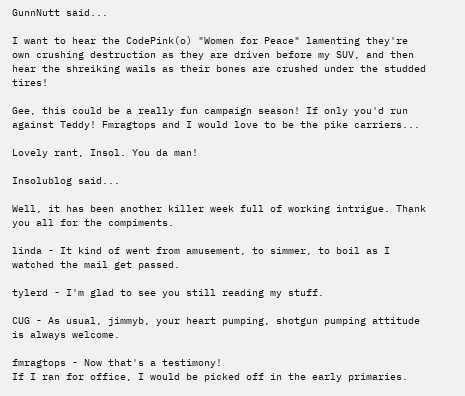GunnNutt said...

I want to hear the CodePink(o) "Women for Peace" lamenting they're own crushing destruction as they are driven before my SUV, and then hear the shreiking wails as their bones are crushed under the studded tires!

Gee, this could be a really fun campaign season! If only you'd run against Teddy! Fmragtops and I would love to be the pike carriers...

Lovely rant, Insol. You da man!

Insolublog said...

Well, it has been another killer week full of working intrigue. Thank you all for the compiments.

linda - It kind of went from amusement, to simmer, to boil as I watched the mail get passed.

tylerd - I'm glad to see you still reading my stuff.

CUG - As usual, jimmyb, your heart pumping, shotgun pumping attitude is always welcome.

fmragtops - Now that's a testimony!
If I ran for office, I would be picked off in the early primaries.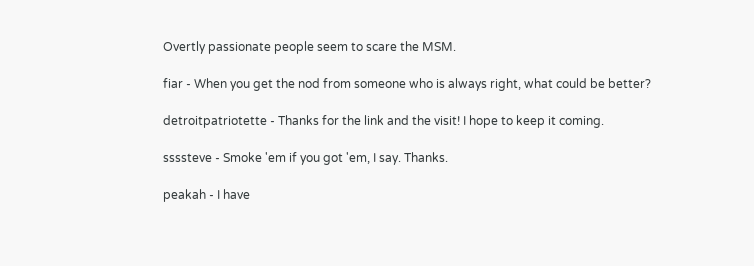Overtly passionate people seem to scare the MSM.

fiar - When you get the nod from someone who is always right, what could be better?

detroitpatriotette - Thanks for the link and the visit! I hope to keep it coming.

ssssteve - Smoke 'em if you got 'em, I say. Thanks.

peakah - I have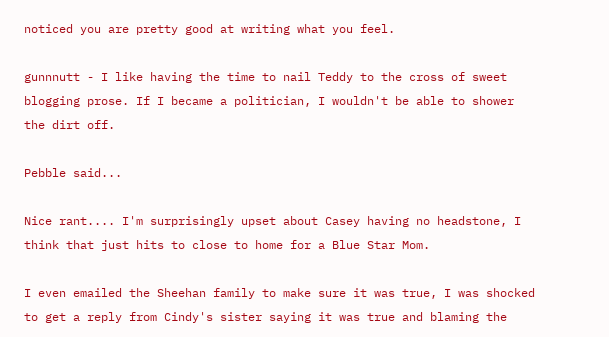noticed you are pretty good at writing what you feel.

gunnnutt - I like having the time to nail Teddy to the cross of sweet blogging prose. If I became a politician, I wouldn't be able to shower the dirt off.

Pebble said...

Nice rant.... I'm surprisingly upset about Casey having no headstone, I think that just hits to close to home for a Blue Star Mom.

I even emailed the Sheehan family to make sure it was true, I was shocked to get a reply from Cindy's sister saying it was true and blaming the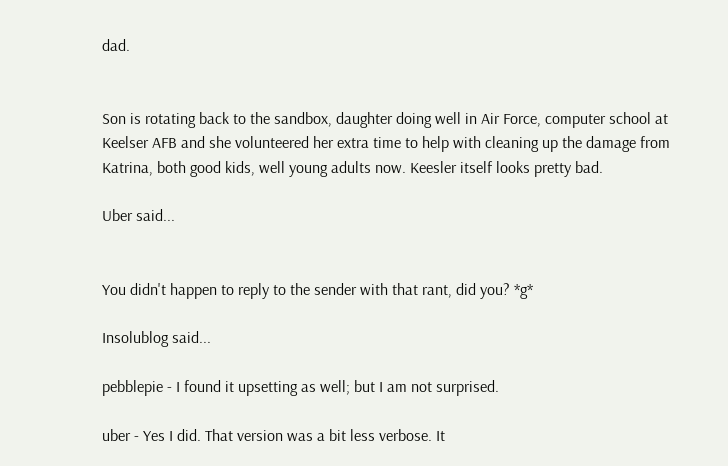dad.


Son is rotating back to the sandbox, daughter doing well in Air Force, computer school at Keelser AFB and she volunteered her extra time to help with cleaning up the damage from Katrina, both good kids, well young adults now. Keesler itself looks pretty bad.

Uber said...


You didn't happen to reply to the sender with that rant, did you? *g*

Insolublog said...

pebblepie - I found it upsetting as well; but I am not surprised.

uber - Yes I did. That version was a bit less verbose. It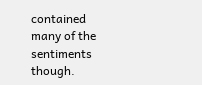contained many of the sentiments though.